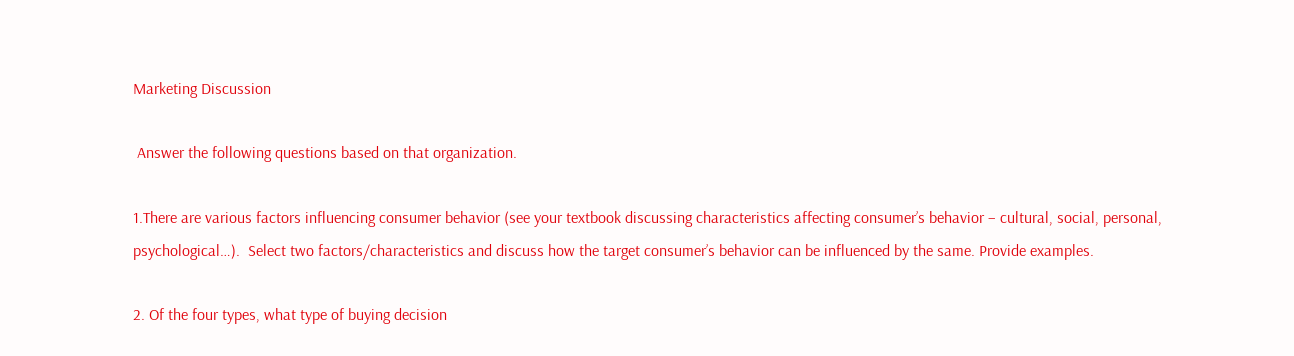Marketing Discussion

 Answer the following questions based on that organization.

1.There are various factors influencing consumer behavior (see your textbook discussing characteristics affecting consumer’s behavior – cultural, social, personal, psychological…).  Select two factors/characteristics and discuss how the target consumer’s behavior can be influenced by the same. Provide examples.

2. Of the four types, what type of buying decision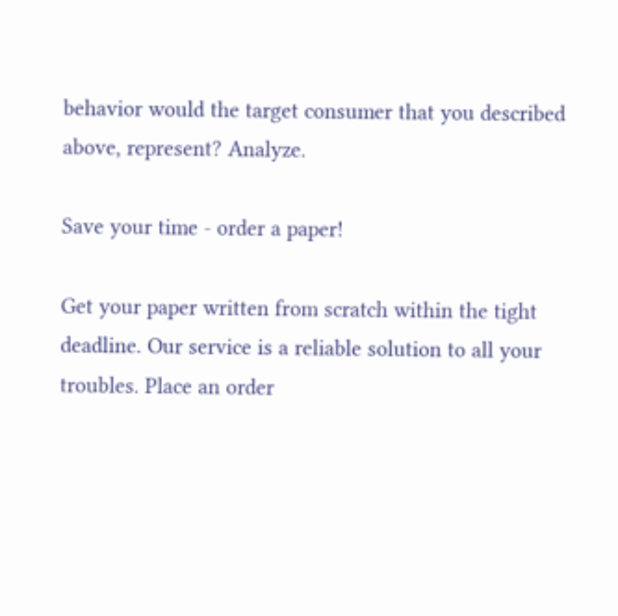behavior would the target consumer that you described above, represent? Analyze.

Save your time - order a paper!

Get your paper written from scratch within the tight deadline. Our service is a reliable solution to all your troubles. Place an order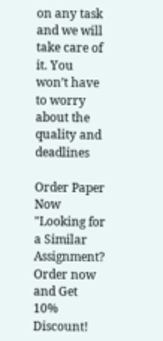on any task and we will take care of it. You won’t have to worry about the quality and deadlines

Order Paper Now
"Looking for a Similar Assignment? Order now and Get 10% Discount!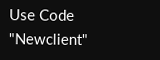Use Code "Newclient"